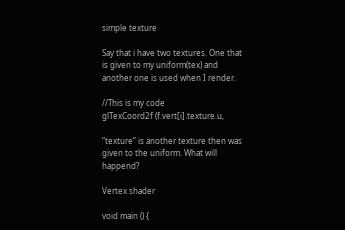simple texture

Say that i have two textures. One that is given to my uniform(tex) and another one is used when I render.

//This is my code
glTexCoord2f (f.vert[i].texture.u,

“texture” is another texture then was given to the uniform. What will happend?

Vertex shader

void main () {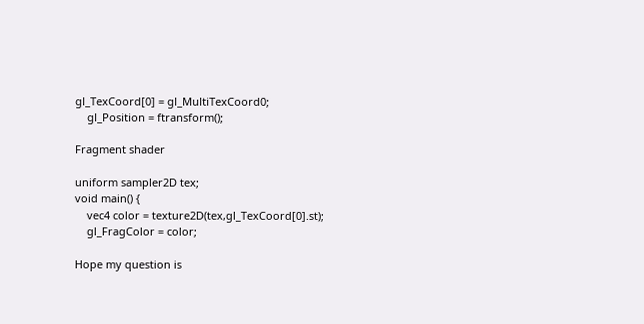gl_TexCoord[0] = gl_MultiTexCoord0;
    gl_Position = ftransform();

Fragment shader

uniform sampler2D tex;
void main() {
    vec4 color = texture2D(tex,gl_TexCoord[0].st);
    gl_FragColor = color;

Hope my question is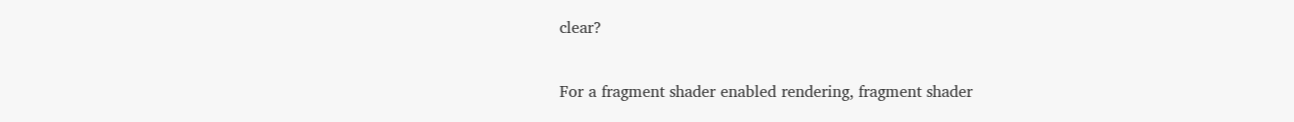clear?

For a fragment shader enabled rendering, fragment shader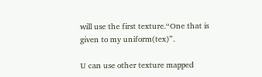will use the first texture.“One that is given to my uniform(tex)”.

U can use other texture mapped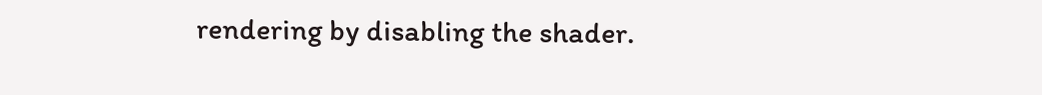rendering by disabling the shader.